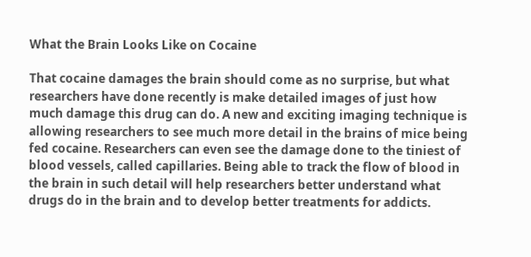What the Brain Looks Like on Cocaine

That cocaine damages the brain should come as no surprise, but what researchers have done recently is make detailed images of just how much damage this drug can do. A new and exciting imaging technique is allowing researchers to see much more detail in the brains of mice being fed cocaine. Researchers can even see the damage done to the tiniest of blood vessels, called capillaries. Being able to track the flow of blood in the brain in such detail will help researchers better understand what drugs do in the brain and to develop better treatments for addicts.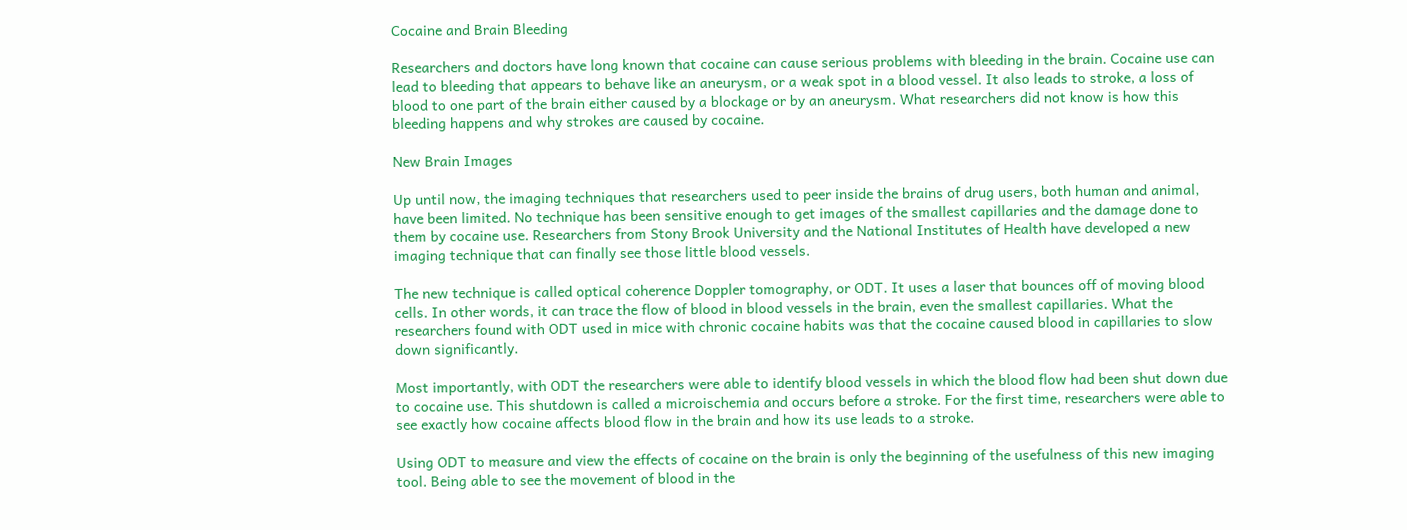Cocaine and Brain Bleeding

Researchers and doctors have long known that cocaine can cause serious problems with bleeding in the brain. Cocaine use can lead to bleeding that appears to behave like an aneurysm, or a weak spot in a blood vessel. It also leads to stroke, a loss of blood to one part of the brain either caused by a blockage or by an aneurysm. What researchers did not know is how this bleeding happens and why strokes are caused by cocaine.

New Brain Images

Up until now, the imaging techniques that researchers used to peer inside the brains of drug users, both human and animal, have been limited. No technique has been sensitive enough to get images of the smallest capillaries and the damage done to them by cocaine use. Researchers from Stony Brook University and the National Institutes of Health have developed a new imaging technique that can finally see those little blood vessels.

The new technique is called optical coherence Doppler tomography, or ODT. It uses a laser that bounces off of moving blood cells. In other words, it can trace the flow of blood in blood vessels in the brain, even the smallest capillaries. What the researchers found with ODT used in mice with chronic cocaine habits was that the cocaine caused blood in capillaries to slow down significantly.

Most importantly, with ODT the researchers were able to identify blood vessels in which the blood flow had been shut down due to cocaine use. This shutdown is called a microischemia and occurs before a stroke. For the first time, researchers were able to see exactly how cocaine affects blood flow in the brain and how its use leads to a stroke.

Using ODT to measure and view the effects of cocaine on the brain is only the beginning of the usefulness of this new imaging tool. Being able to see the movement of blood in the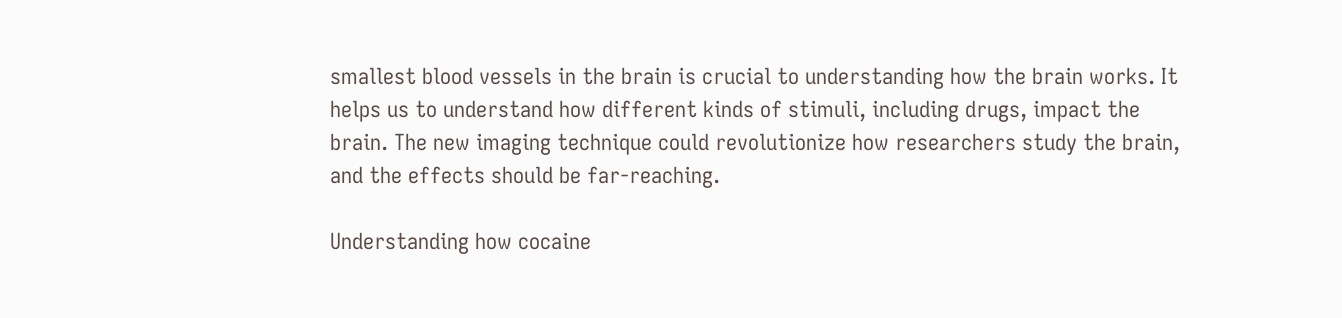smallest blood vessels in the brain is crucial to understanding how the brain works. It helps us to understand how different kinds of stimuli, including drugs, impact the brain. The new imaging technique could revolutionize how researchers study the brain, and the effects should be far-reaching.

Understanding how cocaine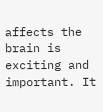affects the brain is exciting and important. It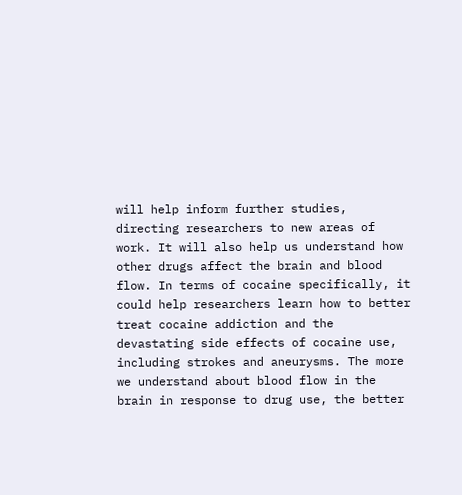will help inform further studies, directing researchers to new areas of work. It will also help us understand how other drugs affect the brain and blood flow. In terms of cocaine specifically, it could help researchers learn how to better treat cocaine addiction and the devastating side effects of cocaine use, including strokes and aneurysms. The more we understand about blood flow in the brain in response to drug use, the better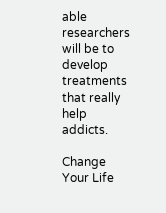able researchers will be to develop treatments that really help addicts.

Change Your Life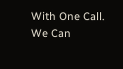With One Call.
We Can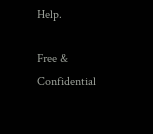Help.

Free & Confidential